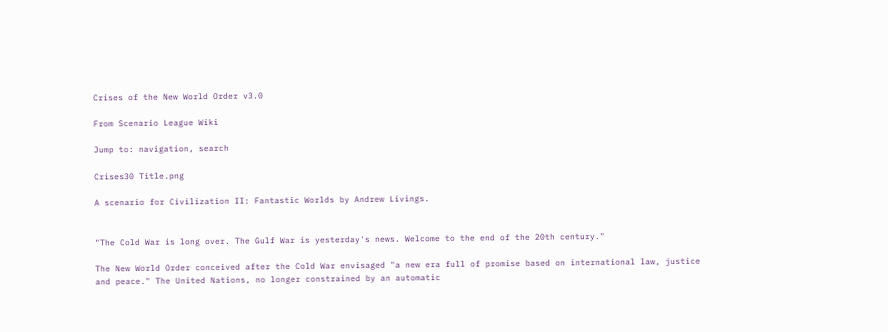Crises of the New World Order v3.0

From Scenario League Wiki

Jump to: navigation, search

Crises30 Title.png

A scenario for Civilization II: Fantastic Worlds by Andrew Livings.


"The Cold War is long over. The Gulf War is yesterday's news. Welcome to the end of the 20th century."

The New World Order conceived after the Cold War envisaged "a new era full of promise based on international law, justice and peace." The United Nations, no longer constrained by an automatic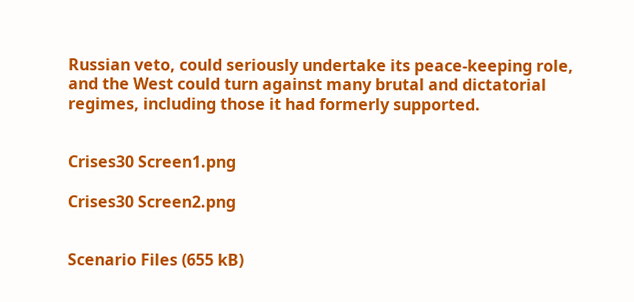Russian veto, could seriously undertake its peace-keeping role, and the West could turn against many brutal and dictatorial regimes, including those it had formerly supported.


Crises30 Screen1.png

Crises30 Screen2.png


Scenario Files (655 kB)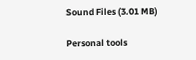Sound Files (3.01 MB)

Personal tools